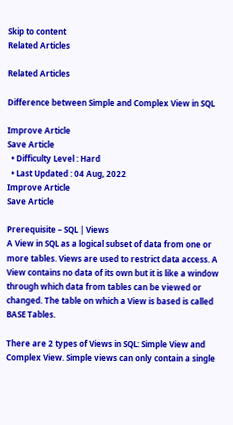Skip to content
Related Articles

Related Articles

Difference between Simple and Complex View in SQL

Improve Article
Save Article
  • Difficulty Level : Hard
  • Last Updated : 04 Aug, 2022
Improve Article
Save Article

Prerequisite – SQL | Views
A View in SQL as a logical subset of data from one or more tables. Views are used to restrict data access. A View contains no data of its own but it is like a window through which data from tables can be viewed or changed. The table on which a View is based is called BASE Tables.

There are 2 types of Views in SQL: Simple View and Complex View. Simple views can only contain a single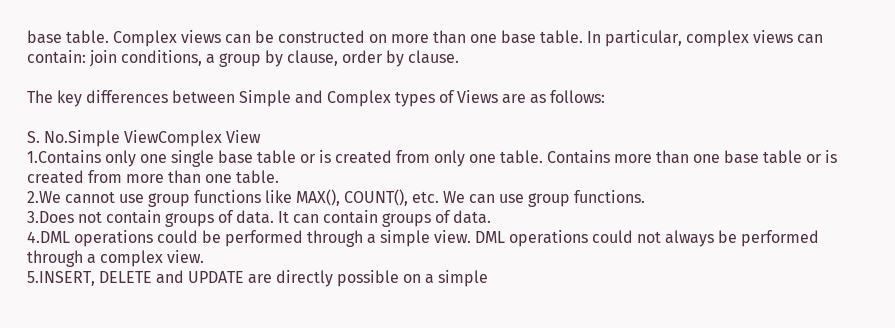base table. Complex views can be constructed on more than one base table. In particular, complex views can contain: join conditions, a group by clause, order by clause.

The key differences between Simple and Complex types of Views are as follows:

S. No.Simple ViewComplex View
1.Contains only one single base table or is created from only one table. Contains more than one base table or is created from more than one table.
2.We cannot use group functions like MAX(), COUNT(), etc. We can use group functions.
3.Does not contain groups of data. It can contain groups of data.
4.DML operations could be performed through a simple view. DML operations could not always be performed through a complex view.
5.INSERT, DELETE and UPDATE are directly possible on a simple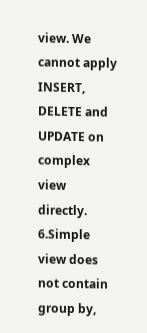view. We cannot apply INSERT, DELETE and UPDATE on complex view directly.
6.Simple view does not contain group by,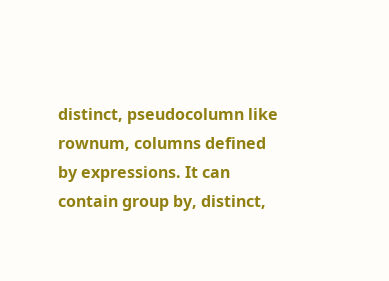distinct, pseudocolumn like rownum, columns defined by expressions. It can contain group by, distinct,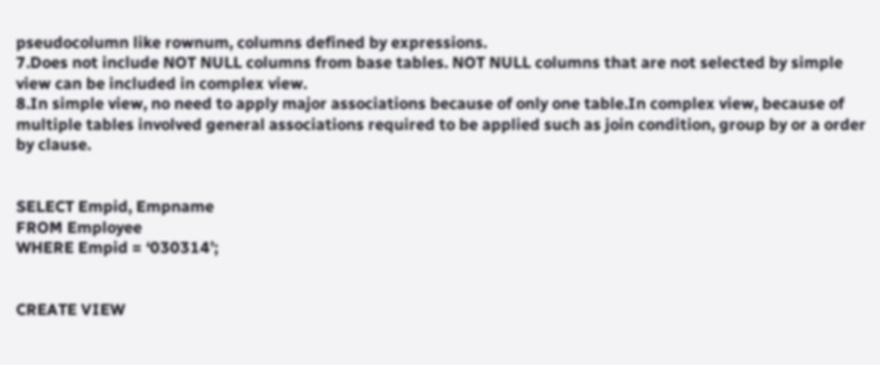pseudocolumn like rownum, columns defined by expressions.
7.Does not include NOT NULL columns from base tables. NOT NULL columns that are not selected by simple view can be included in complex view.
8.In simple view, no need to apply major associations because of only one table.In complex view, because of multiple tables involved general associations required to be applied such as join condition, group by or a order by clause.


SELECT Empid, Empname
FROM Employee
WHERE Empid = ‘030314’;


CREATE VIEW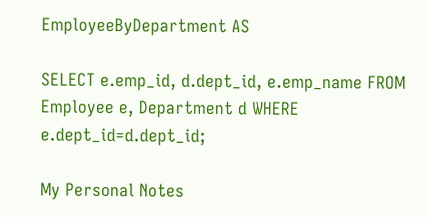EmployeeByDepartment AS

SELECT e.emp_id, d.dept_id, e.emp_name FROM Employee e, Department d WHERE e.dept_id=d.dept_id;

My Personal Notes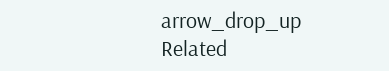arrow_drop_up
Related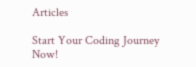Articles

Start Your Coding Journey Now!